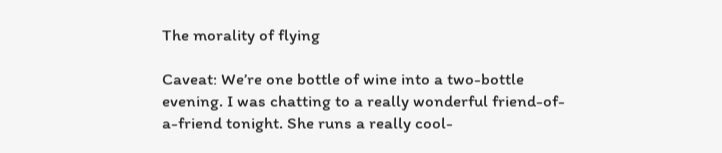The morality of flying

Caveat: We’re one bottle of wine into a two-bottle evening. I was chatting to a really wonderful friend-of-a-friend tonight. She runs a really cool-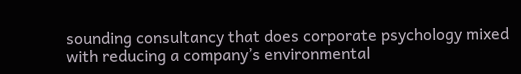sounding consultancy that does corporate psychology mixed with reducing a company’s environmental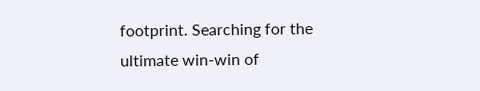footprint. Searching for the ultimate win-win of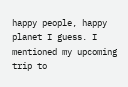happy people, happy planet I guess. I mentioned my upcoming trip to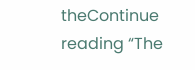theContinue reading “The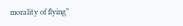morality of flying”